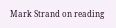Mark Strand on reading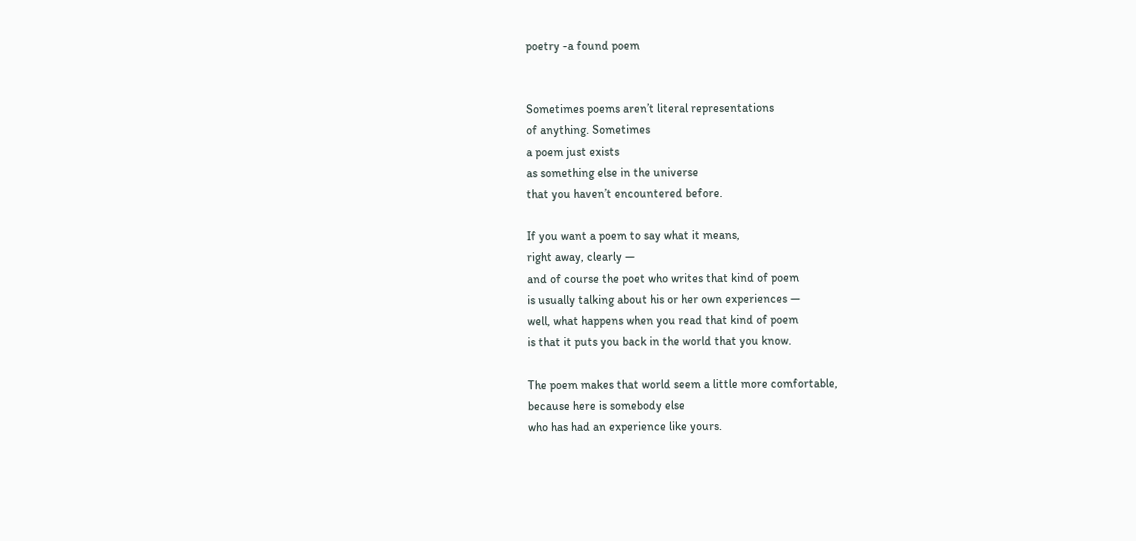poetry -a found poem


Sometimes poems aren’t literal representations
of anything. Sometimes
a poem just exists
as something else in the universe
that you haven’t encountered before.

If you want a poem to say what it means,
right away, clearly —
and of course the poet who writes that kind of poem
is usually talking about his or her own experiences —
well, what happens when you read that kind of poem
is that it puts you back in the world that you know.

The poem makes that world seem a little more comfortable,
because here is somebody else
who has had an experience like yours.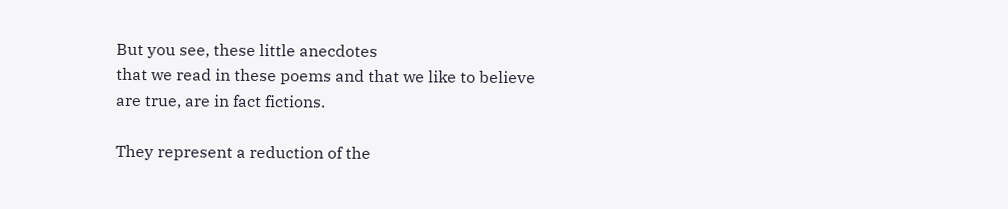But you see, these little anecdotes
that we read in these poems and that we like to believe
are true, are in fact fictions.

They represent a reduction of the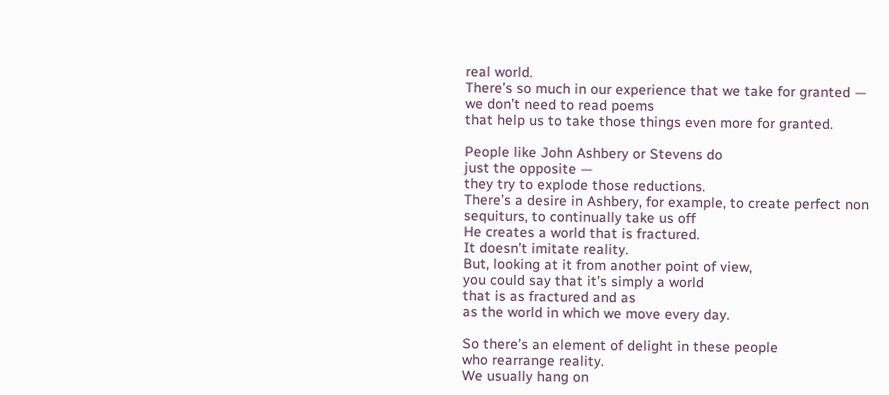real world.
There’s so much in our experience that we take for granted —
we don’t need to read poems
that help us to take those things even more for granted.

People like John Ashbery or Stevens do
just the opposite —
they try to explode those reductions.
There’s a desire in Ashbery, for example, to create perfect non
sequiturs, to continually take us off
He creates a world that is fractured.
It doesn’t imitate reality.
But, looking at it from another point of view,
you could say that it’s simply a world
that is as fractured and as
as the world in which we move every day.

So there’s an element of delight in these people
who rearrange reality.
We usually hang on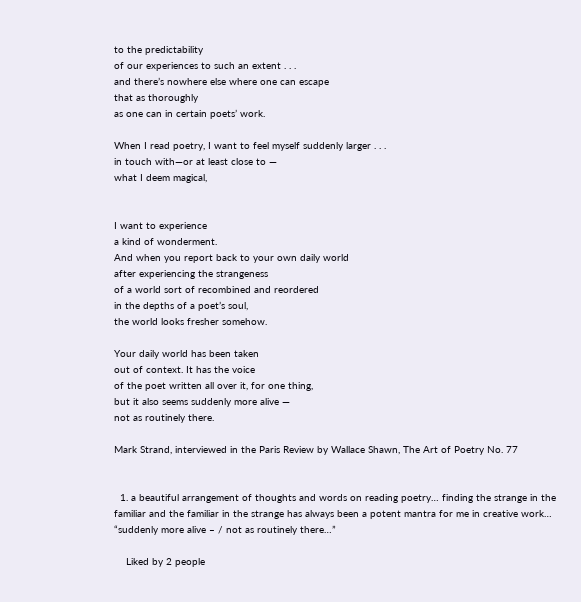to the predictability
of our experiences to such an extent . . .
and there’s nowhere else where one can escape
that as thoroughly
as one can in certain poets’ work.

When I read poetry, I want to feel myself suddenly larger . . .
in touch with—or at least close to —
what I deem magical,


I want to experience
a kind of wonderment.
And when you report back to your own daily world
after experiencing the strangeness
of a world sort of recombined and reordered
in the depths of a poet’s soul,
the world looks fresher somehow.

Your daily world has been taken
out of context. It has the voice
of the poet written all over it, for one thing,
but it also seems suddenly more alive —
not as routinely there.

Mark Strand, interviewed in the Paris Review by Wallace Shawn, The Art of Poetry No. 77


  1. a beautiful arrangement of thoughts and words on reading poetry… finding the strange in the familiar and the familiar in the strange has always been a potent mantra for me in creative work… “suddenly more alive – / not as routinely there…”

    Liked by 2 people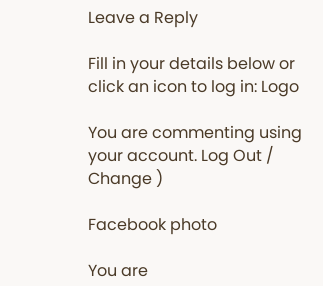Leave a Reply

Fill in your details below or click an icon to log in: Logo

You are commenting using your account. Log Out /  Change )

Facebook photo

You are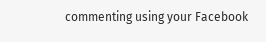commenting using your Facebook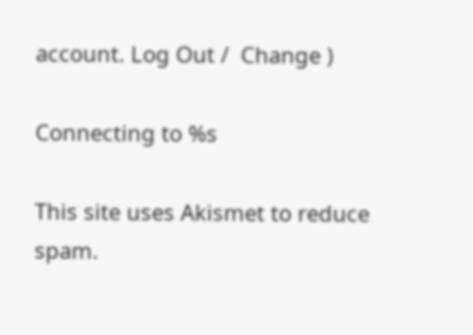account. Log Out /  Change )

Connecting to %s

This site uses Akismet to reduce spam.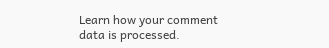Learn how your comment data is processed.